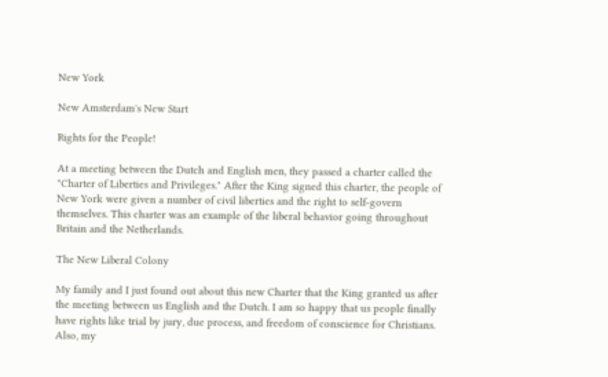New York

New Amsterdam's New Start

Rights for the People!

At a meeting between the Dutch and English men, they passed a charter called the "Charter of Liberties and Privileges." After the King signed this charter, the people of New York were given a number of civil liberties and the right to self-govern themselves. This charter was an example of the liberal behavior going throughout Britain and the Netherlands.

The New Liberal Colony

My family and I just found out about this new Charter that the King granted us after the meeting between us English and the Dutch. I am so happy that us people finally have rights like trial by jury, due process, and freedom of conscience for Christians. Also, my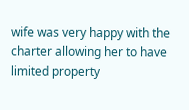wife was very happy with the charter allowing her to have limited property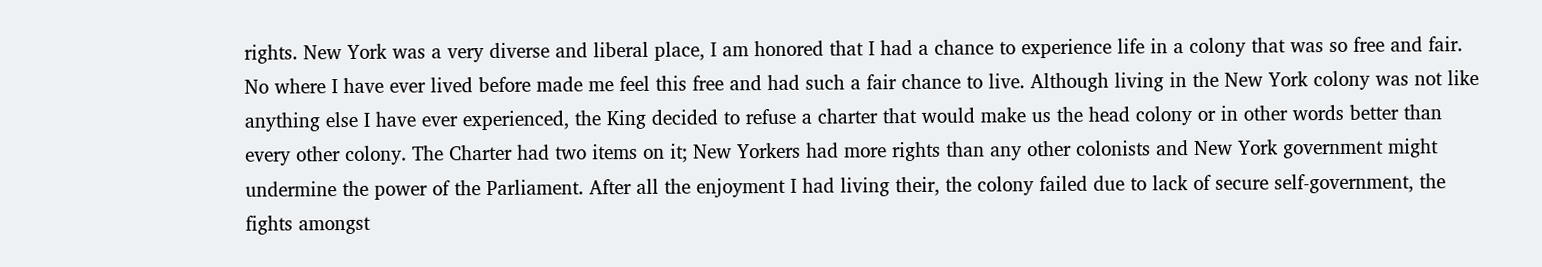rights. New York was a very diverse and liberal place, I am honored that I had a chance to experience life in a colony that was so free and fair. No where I have ever lived before made me feel this free and had such a fair chance to live. Although living in the New York colony was not like anything else I have ever experienced, the King decided to refuse a charter that would make us the head colony or in other words better than every other colony. The Charter had two items on it; New Yorkers had more rights than any other colonists and New York government might undermine the power of the Parliament. After all the enjoyment I had living their, the colony failed due to lack of secure self-government, the fights amongst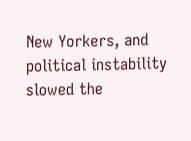New Yorkers, and political instability slowed the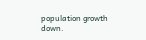population growth down.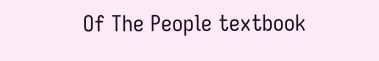Of The People textbook